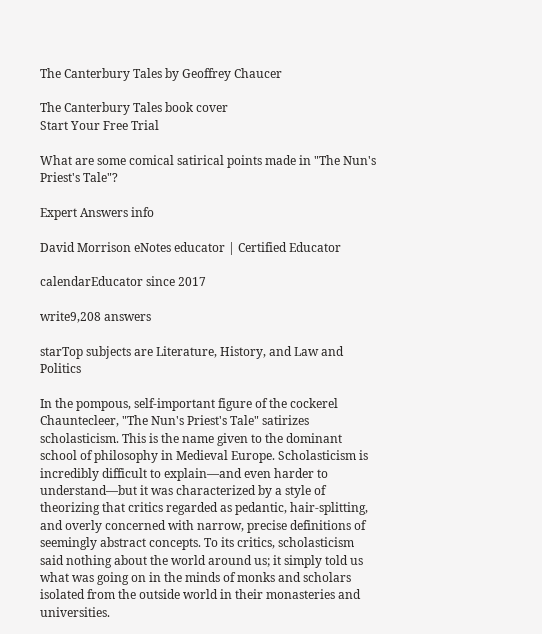The Canterbury Tales by Geoffrey Chaucer

The Canterbury Tales book cover
Start Your Free Trial

What are some comical satirical points made in "The Nun's Priest's Tale"?

Expert Answers info

David Morrison eNotes educator | Certified Educator

calendarEducator since 2017

write9,208 answers

starTop subjects are Literature, History, and Law and Politics

In the pompous, self-important figure of the cockerel Chauntecleer, "The Nun's Priest's Tale" satirizes scholasticism. This is the name given to the dominant school of philosophy in Medieval Europe. Scholasticism is incredibly difficult to explain—and even harder to understand—but it was characterized by a style of theorizing that critics regarded as pedantic, hair-splitting, and overly concerned with narrow, precise definitions of seemingly abstract concepts. To its critics, scholasticism said nothing about the world around us; it simply told us what was going on in the minds of monks and scholars isolated from the outside world in their monasteries and universities.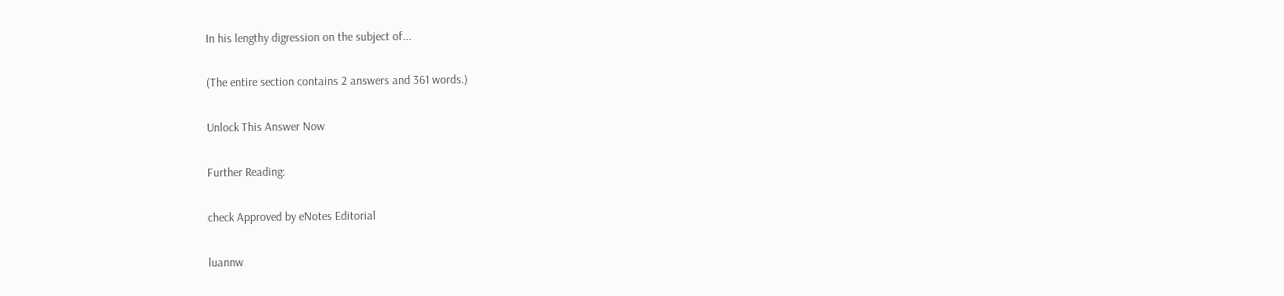In his lengthy digression on the subject of...

(The entire section contains 2 answers and 361 words.)

Unlock This Answer Now

Further Reading:

check Approved by eNotes Editorial

luannw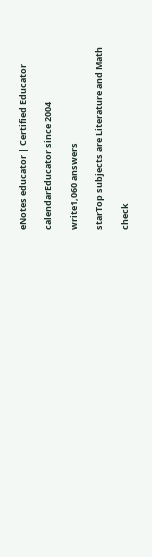eNotes educator | Certified Educator

calendarEducator since 2004

write1,060 answers

starTop subjects are Literature and Math

check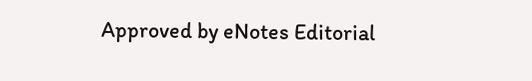Approved by eNotes Editorial